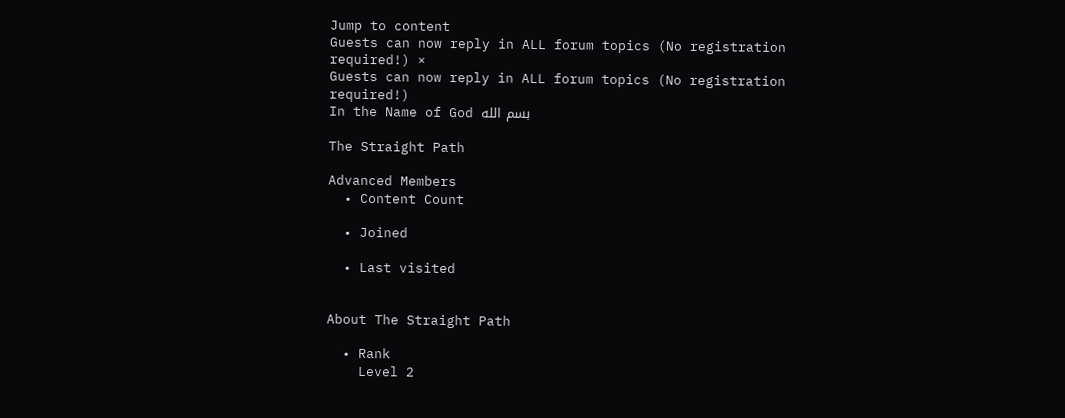Jump to content
Guests can now reply in ALL forum topics (No registration required!) ×
Guests can now reply in ALL forum topics (No registration required!)
In the Name of God بسم الله

The Straight Path

Advanced Members
  • Content Count

  • Joined

  • Last visited


About The Straight Path

  • Rank
    Level 2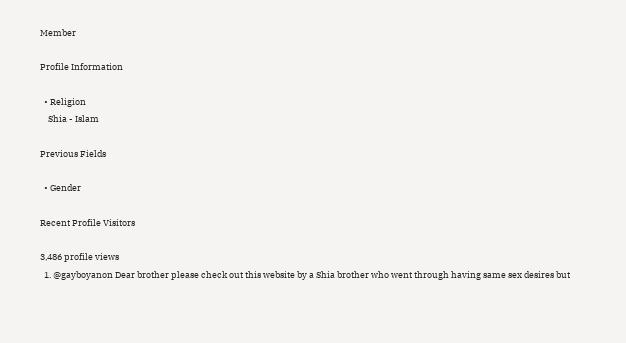Member

Profile Information

  • Religion
    Shia - Islam

Previous Fields

  • Gender

Recent Profile Visitors

3,486 profile views
  1. @gayboyanon Dear brother please check out this website by a Shia brother who went through having same sex desires but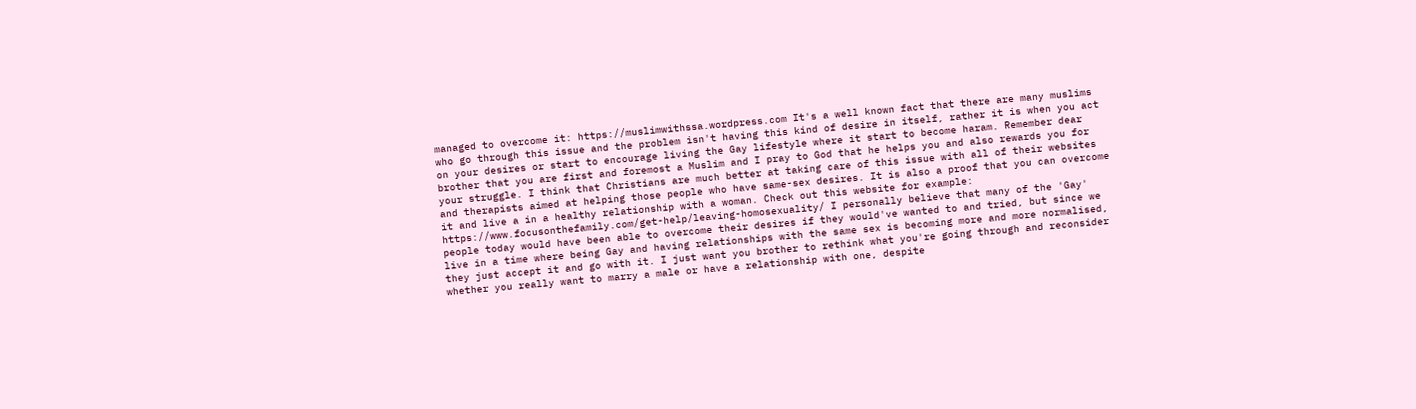managed to overcome it: https://muslimwithssa.wordpress.com It's a well known fact that there are many muslims who go through this issue and the problem isn't having this kind of desire in itself, rather it is when you act on your desires or start to encourage living the Gay lifestyle where it start to become haram. Remember dear brother that you are first and foremost a Muslim and I pray to God that he helps you and also rewards you for your struggle. I think that Christians are much better at taking care of this issue with all of their websites and therapists aimed at helping those people who have same-sex desires. It is also a proof that you can overcome it and live a in a healthy relationship with a woman. Check out this website for example: https://www.focusonthefamily.com/get-help/leaving-homosexuality/ I personally believe that many of the 'Gay' people today would have been able to overcome their desires if they would've wanted to and tried, but since we live in a time where being Gay and having relationships with the same sex is becoming more and more normalised, they just accept it and go with it. I just want you brother to rethink what you're going through and reconsider whether you really want to marry a male or have a relationship with one, despite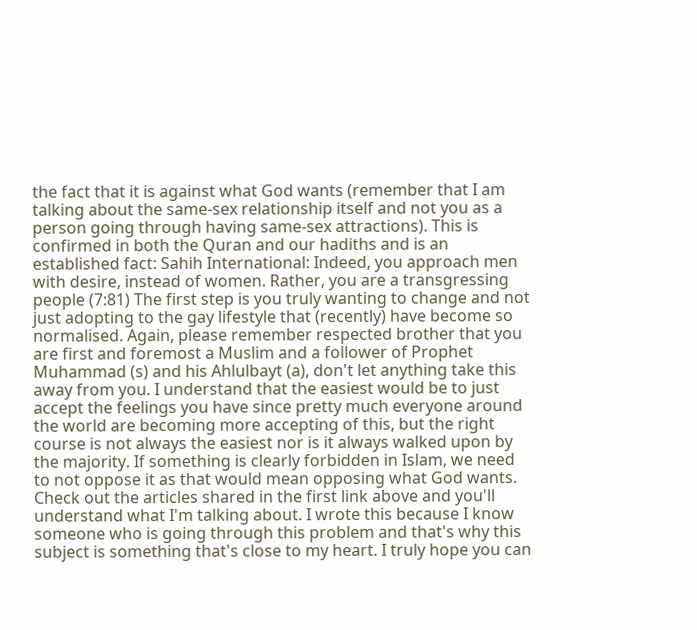the fact that it is against what God wants (remember that I am talking about the same-sex relationship itself and not you as a person going through having same-sex attractions). This is confirmed in both the Quran and our hadiths and is an established fact: Sahih International: Indeed, you approach men with desire, instead of women. Rather, you are a transgressing people (7:81) The first step is you truly wanting to change and not just adopting to the gay lifestyle that (recently) have become so normalised. Again, please remember respected brother that you are first and foremost a Muslim and a follower of Prophet Muhammad (s) and his Ahlulbayt (a), don't let anything take this away from you. I understand that the easiest would be to just accept the feelings you have since pretty much everyone around the world are becoming more accepting of this, but the right course is not always the easiest nor is it always walked upon by the majority. If something is clearly forbidden in Islam, we need to not oppose it as that would mean opposing what God wants. Check out the articles shared in the first link above and you'll understand what I'm talking about. I wrote this because I know someone who is going through this problem and that's why this subject is something that's close to my heart. I truly hope you can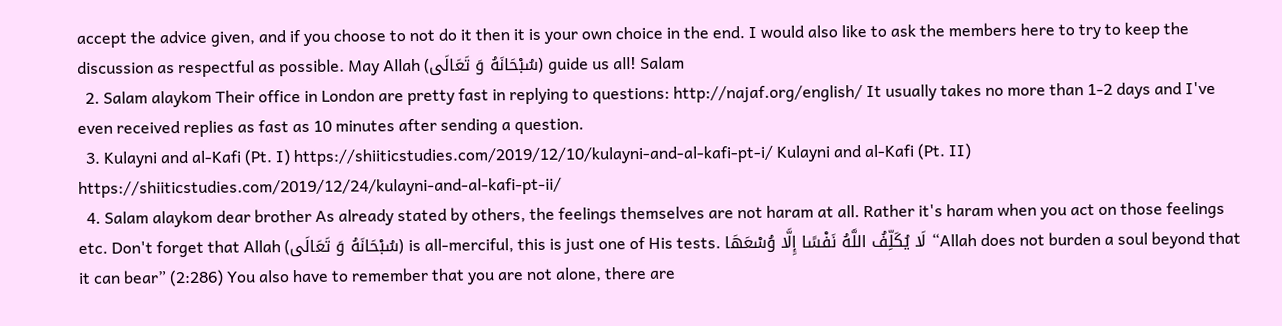accept the advice given, and if you choose to not do it then it is your own choice in the end. I would also like to ask the members here to try to keep the discussion as respectful as possible. May Allah (سُبْحَانَهُ وَ تَعَالَى) guide us all! Salam
  2. Salam alaykom Their office in London are pretty fast in replying to questions: http://najaf.org/english/ It usually takes no more than 1-2 days and I've even received replies as fast as 10 minutes after sending a question.
  3. Kulayni and al-Kafi (Pt. I) https://shiiticstudies.com/2019/12/10/kulayni-and-al-kafi-pt-i/ Kulayni and al-Kafi (Pt. II) https://shiiticstudies.com/2019/12/24/kulayni-and-al-kafi-pt-ii/
  4. Salam alaykom dear brother As already stated by others, the feelings themselves are not haram at all. Rather it's haram when you act on those feelings etc. Don't forget that Allah (سُبْحَانَهُ وَ تَعَالَى) is all-merciful, this is just one of His tests. لَا يُكَلِّفُ اللَّهُ نَفْسًا إِلَّا وُسْعَهَا “Allah does not burden a soul beyond that it can bear” (2:286) You also have to remember that you are not alone, there are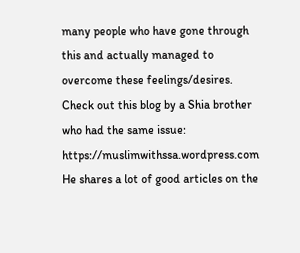many people who have gone through this and actually managed to overcome these feelings/desires. Check out this blog by a Shia brother who had the same issue: https://muslimwithssa.wordpress.com He shares a lot of good articles on the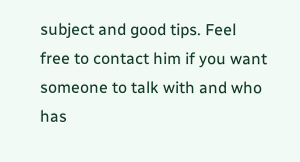subject and good tips. Feel free to contact him if you want someone to talk with and who has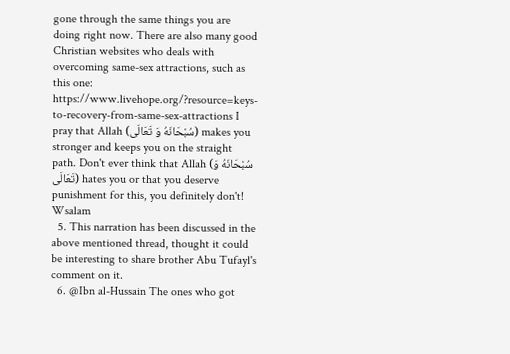gone through the same things you are doing right now. There are also many good Christian websites who deals with overcoming same-sex attractions, such as this one: https://www.livehope.org/?resource=keys-to-recovery-from-same-sex-attractions I pray that Allah (سُبْحَانَهُ وَ تَعَالَى) makes you stronger and keeps you on the straight path. Don't ever think that Allah (سُبْحَانَهُ وَ تَعَالَى) hates you or that you deserve punishment for this, you definitely don't! Wsalam
  5. This narration has been discussed in the above mentioned thread, thought it could be interesting to share brother Abu Tufayl's comment on it.
  6. @Ibn al-Hussain The ones who got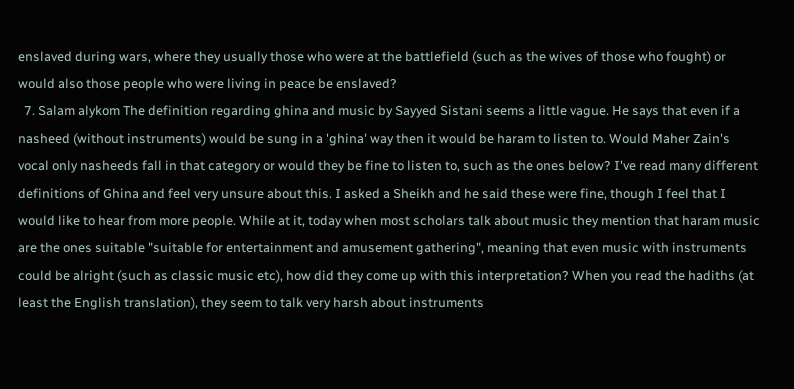enslaved during wars, where they usually those who were at the battlefield (such as the wives of those who fought) or would also those people who were living in peace be enslaved?
  7. Salam alykom The definition regarding ghina and music by Sayyed Sistani seems a little vague. He says that even if a nasheed (without instruments) would be sung in a 'ghina' way then it would be haram to listen to. Would Maher Zain's vocal only nasheeds fall in that category or would they be fine to listen to, such as the ones below? I've read many different definitions of Ghina and feel very unsure about this. I asked a Sheikh and he said these were fine, though I feel that I would like to hear from more people. While at it, today when most scholars talk about music they mention that haram music are the ones suitable "suitable for entertainment and amusement gathering", meaning that even music with instruments could be alright (such as classic music etc), how did they come up with this interpretation? When you read the hadiths (at least the English translation), they seem to talk very harsh about instruments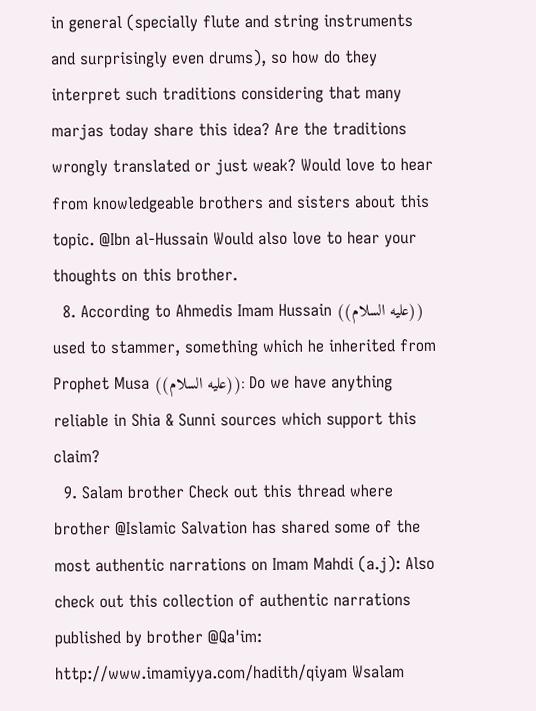in general (specially flute and string instruments and surprisingly even drums), so how do they interpret such traditions considering that many marjas today share this idea? Are the traditions wrongly translated or just weak? Would love to hear from knowledgeable brothers and sisters about this topic. @Ibn al-Hussain Would also love to hear your thoughts on this brother.
  8. According to Ahmedis Imam Hussain ((عليه السلام)) used to stammer, something which he inherited from Prophet Musa ((عليه السلام)): Do we have anything reliable in Shia & Sunni sources which support this claim?
  9. Salam brother Check out this thread where brother @Islamic Salvation has shared some of the most authentic narrations on Imam Mahdi (a.j): Also check out this collection of authentic narrations published by brother @Qa'im: http://www.imamiyya.com/hadith/qiyam Wsalam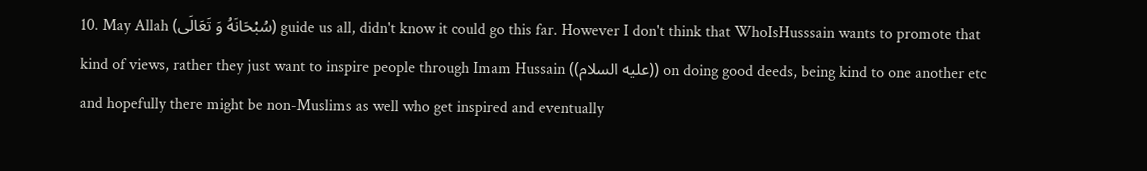10. May Allah (سُبْحَانَهُ وَ تَعَالَى) guide us all, didn't know it could go this far. However I don't think that WhoIsHusssain wants to promote that kind of views, rather they just want to inspire people through Imam Hussain ((عليه السلام)) on doing good deeds, being kind to one another etc and hopefully there might be non-Muslims as well who get inspired and eventually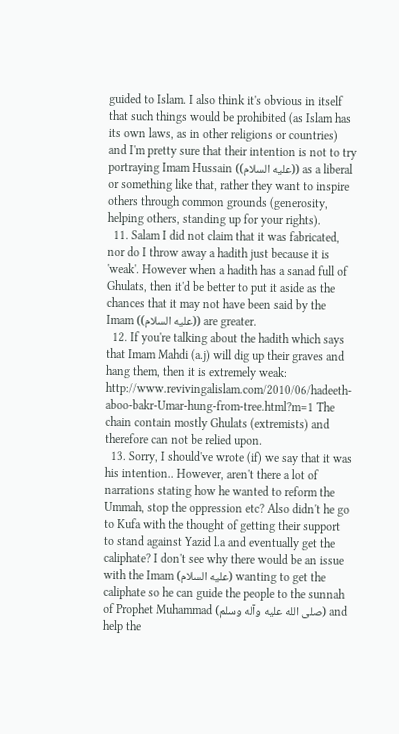guided to Islam. I also think it's obvious in itself that such things would be prohibited (as Islam has its own laws, as in other religions or countries) and I'm pretty sure that their intention is not to try portraying Imam Hussain ((عليه السلام)) as a liberal or something like that, rather they want to inspire others through common grounds (generosity, helping others, standing up for your rights).
  11. Salam I did not claim that it was fabricated, nor do I throw away a hadith just because it is 'weak'. However when a hadith has a sanad full of Ghulats, then it'd be better to put it aside as the chances that it may not have been said by the Imam ((عليه السلام)) are greater.
  12. If you're talking about the hadith which says that Imam Mahdi (a.j) will dig up their graves and hang them, then it is extremely weak: http://www.revivingalislam.com/2010/06/hadeeth-aboo-bakr-Umar-hung-from-tree.html?m=1 The chain contain mostly Ghulats (extremists) and therefore can not be relied upon.
  13. Sorry, I should've wrote (if) we say that it was his intention.. However, aren't there a lot of narrations stating how he wanted to reform the Ummah, stop the oppression etc? Also didn't he go to Kufa with the thought of getting their support to stand against Yazid l.a and eventually get the caliphate? I don't see why there would be an issue with the Imam (عليه السلام) wanting to get the caliphate so he can guide the people to the sunnah of Prophet Muhammad (صلى الله عليه وآله وسلم) and help the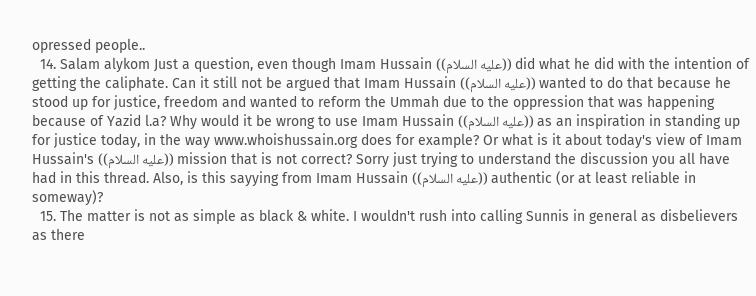opressed people..
  14. Salam alykom Just a question, even though Imam Hussain ((عليه السلام)) did what he did with the intention of getting the caliphate. Can it still not be argued that Imam Hussain ((عليه السلام)) wanted to do that because he stood up for justice, freedom and wanted to reform the Ummah due to the oppression that was happening because of Yazid l.a? Why would it be wrong to use Imam Hussain ((عليه السلام)) as an inspiration in standing up for justice today, in the way www.whoishussain.org does for example? Or what is it about today's view of Imam Hussain's ((عليه السلام)) mission that is not correct? Sorry just trying to understand the discussion you all have had in this thread. Also, is this sayying from Imam Hussain ((عليه السلام)) authentic (or at least reliable in someway)?
  15. The matter is not as simple as black & white. I wouldn't rush into calling Sunnis in general as disbelievers as there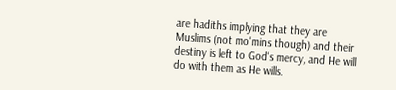are hadiths implying that they are Muslims (not mo'mins though) and their destiny is left to God's mercy, and He will do with them as He wills.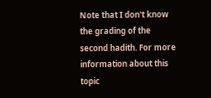Note that I don't know the grading of the second hadith. For more information about this topic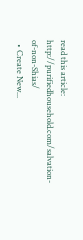read this article: http://purifiedhousehold.com/salvation-of-non-Shias/
  • Create New...